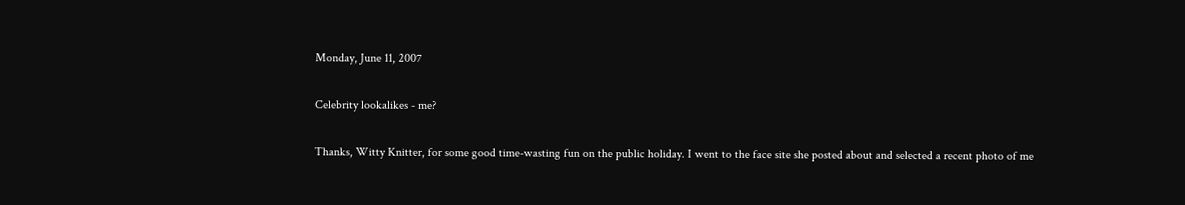Monday, June 11, 2007

Celebrity lookalikes - me?

Thanks, Witty Knitter, for some good time-wasting fun on the public holiday. I went to the face site she posted about and selected a recent photo of me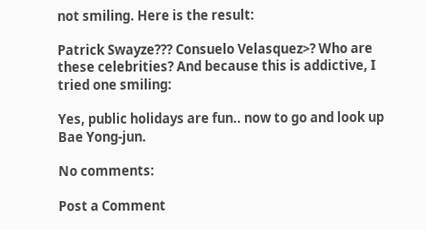not smiling. Here is the result:

Patrick Swayze??? Consuelo Velasquez>? Who are these celebrities? And because this is addictive, I tried one smiling:

Yes, public holidays are fun.. now to go and look up Bae Yong-jun.

No comments:

Post a Comment